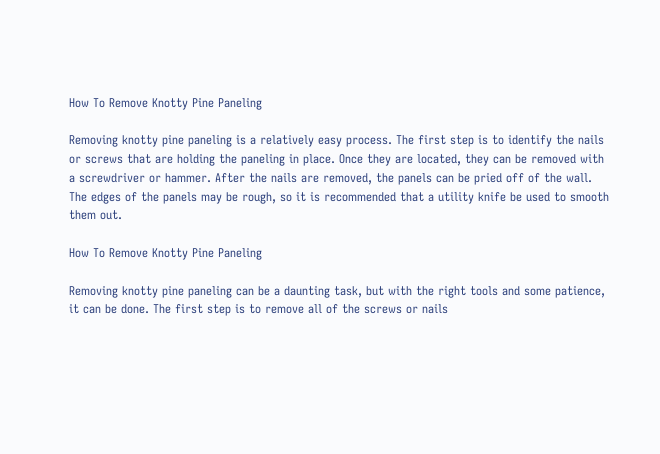How To Remove Knotty Pine Paneling

Removing knotty pine paneling is a relatively easy process. The first step is to identify the nails or screws that are holding the paneling in place. Once they are located, they can be removed with a screwdriver or hammer. After the nails are removed, the panels can be pried off of the wall. The edges of the panels may be rough, so it is recommended that a utility knife be used to smooth them out.

How To Remove Knotty Pine Paneling

Removing knotty pine paneling can be a daunting task, but with the right tools and some patience, it can be done. The first step is to remove all of the screws or nails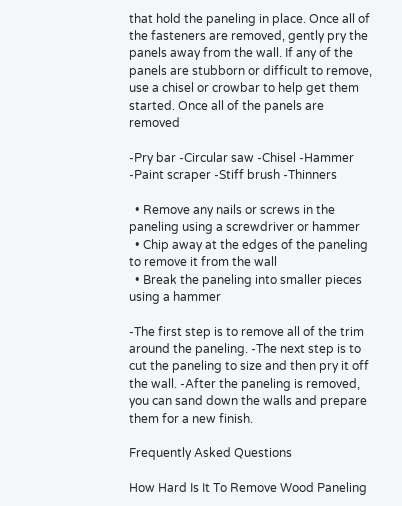that hold the paneling in place. Once all of the fasteners are removed, gently pry the panels away from the wall. If any of the panels are stubborn or difficult to remove, use a chisel or crowbar to help get them started. Once all of the panels are removed

-Pry bar -Circular saw -Chisel -Hammer -Paint scraper -Stiff brush -Thinners

  • Remove any nails or screws in the paneling using a screwdriver or hammer
  • Chip away at the edges of the paneling to remove it from the wall
  • Break the paneling into smaller pieces using a hammer

-The first step is to remove all of the trim around the paneling. -The next step is to cut the paneling to size and then pry it off the wall. -After the paneling is removed, you can sand down the walls and prepare them for a new finish.

Frequently Asked Questions

How Hard Is It To Remove Wood Paneling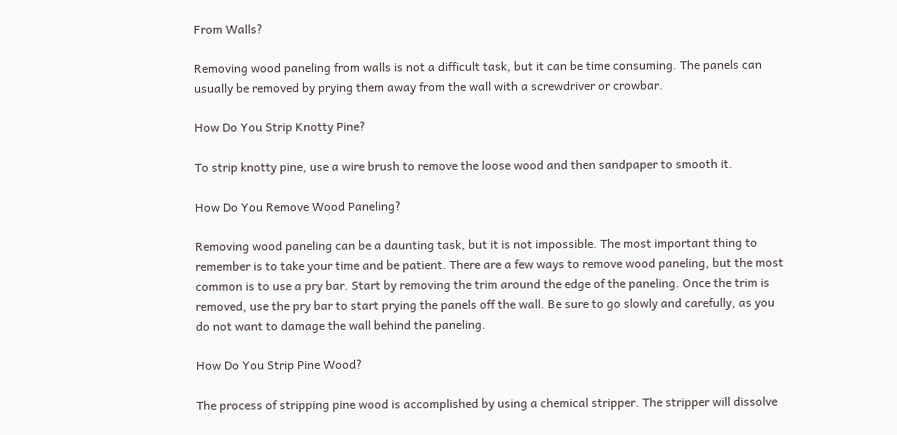From Walls?

Removing wood paneling from walls is not a difficult task, but it can be time consuming. The panels can usually be removed by prying them away from the wall with a screwdriver or crowbar.

How Do You Strip Knotty Pine?

To strip knotty pine, use a wire brush to remove the loose wood and then sandpaper to smooth it.

How Do You Remove Wood Paneling?

Removing wood paneling can be a daunting task, but it is not impossible. The most important thing to remember is to take your time and be patient. There are a few ways to remove wood paneling, but the most common is to use a pry bar. Start by removing the trim around the edge of the paneling. Once the trim is removed, use the pry bar to start prying the panels off the wall. Be sure to go slowly and carefully, as you do not want to damage the wall behind the paneling.

How Do You Strip Pine Wood?

The process of stripping pine wood is accomplished by using a chemical stripper. The stripper will dissolve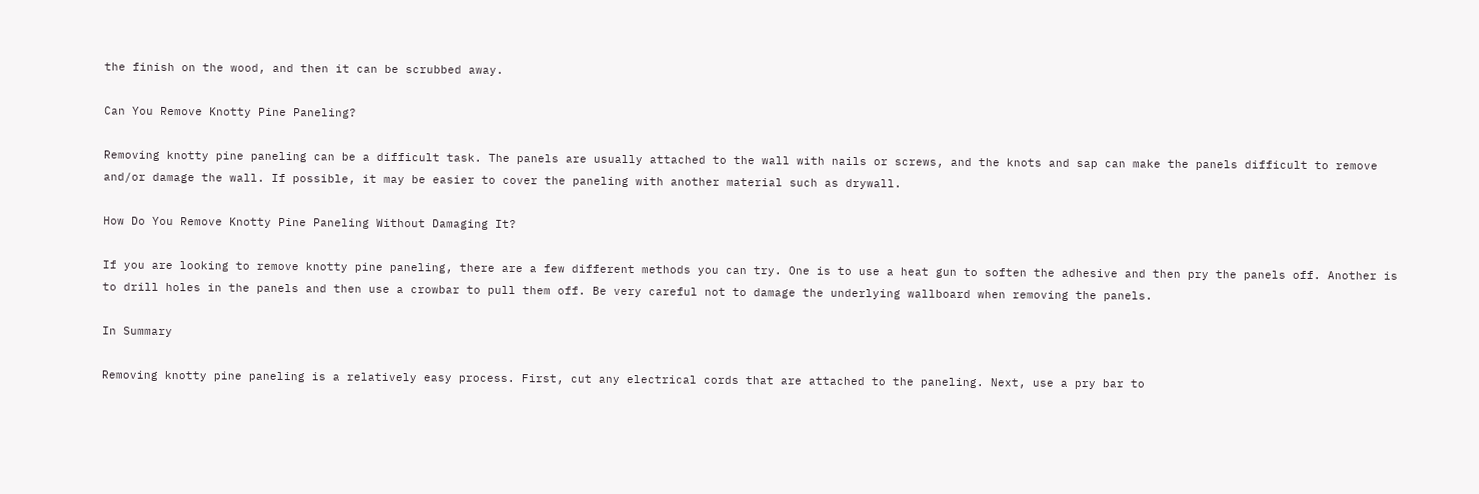the finish on the wood, and then it can be scrubbed away.

Can You Remove Knotty Pine Paneling?

Removing knotty pine paneling can be a difficult task. The panels are usually attached to the wall with nails or screws, and the knots and sap can make the panels difficult to remove and/or damage the wall. If possible, it may be easier to cover the paneling with another material such as drywall.

How Do You Remove Knotty Pine Paneling Without Damaging It?

If you are looking to remove knotty pine paneling, there are a few different methods you can try. One is to use a heat gun to soften the adhesive and then pry the panels off. Another is to drill holes in the panels and then use a crowbar to pull them off. Be very careful not to damage the underlying wallboard when removing the panels.

In Summary

Removing knotty pine paneling is a relatively easy process. First, cut any electrical cords that are attached to the paneling. Next, use a pry bar to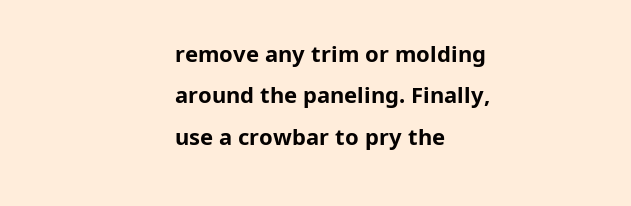remove any trim or molding around the paneling. Finally, use a crowbar to pry the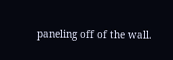paneling off of the wall.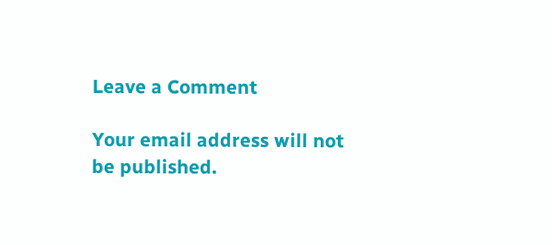Leave a Comment

Your email address will not be published.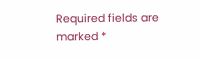Required fields are marked *